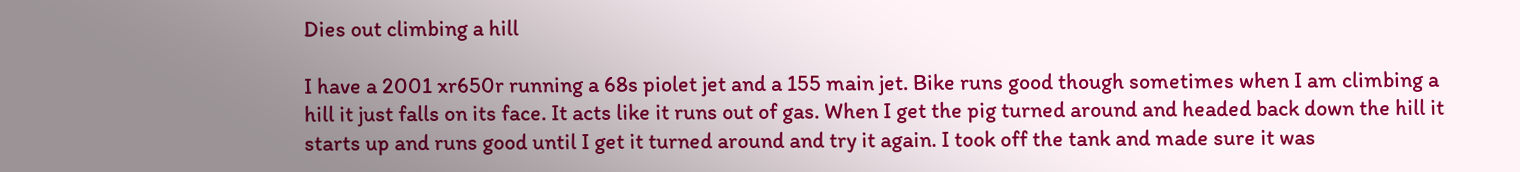Dies out climbing a hill

I have a 2001 xr650r running a 68s piolet jet and a 155 main jet. Bike runs good though sometimes when I am climbing a hill it just falls on its face. It acts like it runs out of gas. When I get the pig turned around and headed back down the hill it starts up and runs good until I get it turned around and try it again. I took off the tank and made sure it was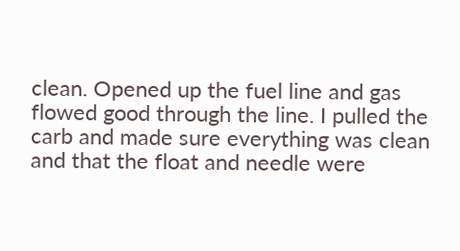clean. Opened up the fuel line and gas flowed good through the line. I pulled the carb and made sure everything was clean and that the float and needle were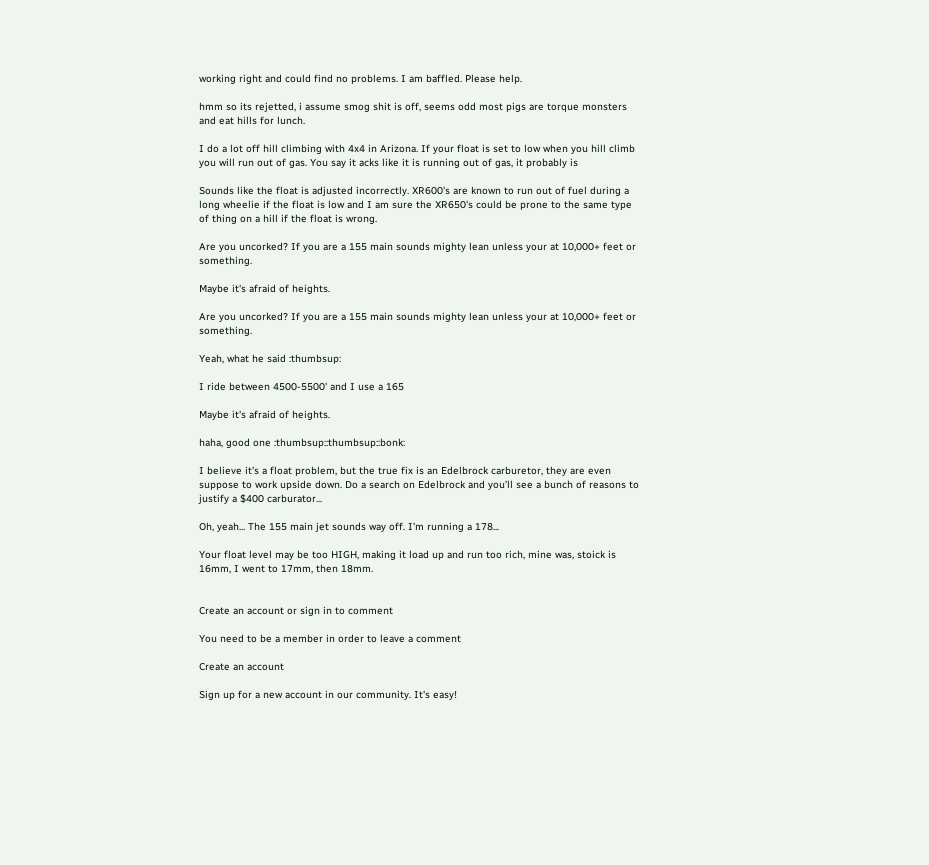working right and could find no problems. I am baffled. Please help.

hmm so its rejetted, i assume smog shit is off, seems odd most pigs are torque monsters and eat hills for lunch.

I do a lot off hill climbing with 4x4 in Arizona. If your float is set to low when you hill climb you will run out of gas. You say it acks like it is running out of gas, it probably is

Sounds like the float is adjusted incorrectly. XR600's are known to run out of fuel during a long wheelie if the float is low and I am sure the XR650's could be prone to the same type of thing on a hill if the float is wrong.

Are you uncorked? If you are a 155 main sounds mighty lean unless your at 10,000+ feet or something.

Maybe it's afraid of heights.

Are you uncorked? If you are a 155 main sounds mighty lean unless your at 10,000+ feet or something.

Yeah, what he said :thumbsup:

I ride between 4500-5500' and I use a 165

Maybe it's afraid of heights.

haha, good one :thumbsup::thumbsup::bonk:

I believe it’s a float problem, but the true fix is an Edelbrock carburetor, they are even suppose to work upside down. Do a search on Edelbrock and you’ll see a bunch of reasons to justify a $400 carburator...

Oh, yeah... The 155 main jet sounds way off. I’m running a 178...

Your float level may be too HIGH, making it load up and run too rich, mine was, stoick is 16mm, I went to 17mm, then 18mm.


Create an account or sign in to comment

You need to be a member in order to leave a comment

Create an account

Sign up for a new account in our community. It's easy!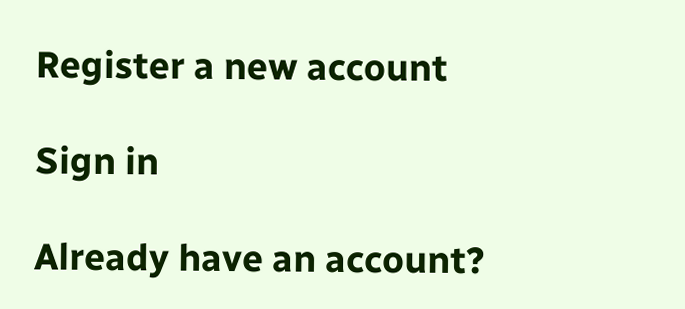Register a new account

Sign in

Already have an account?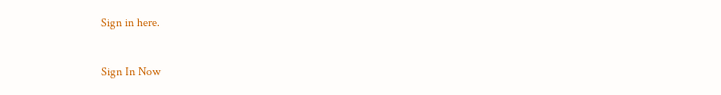Sign in here.

Sign In Now